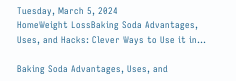Tuesday, March 5, 2024
HomeWeight LossBaking Soda Advantages, Uses, and Hacks: Clever Ways to Use it in...

Baking Soda Advantages, Uses, and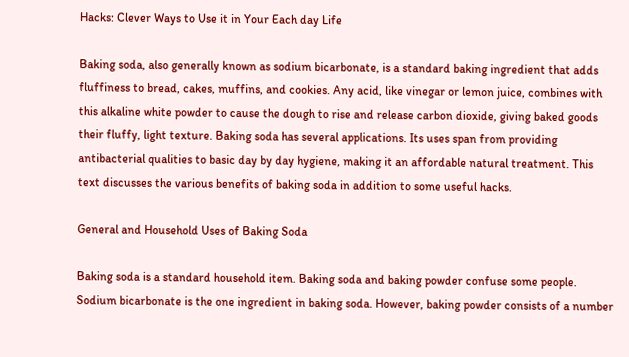Hacks: Clever Ways to Use it in Your Each day Life

Baking soda, also generally known as sodium bicarbonate, is a standard baking ingredient that adds fluffiness to bread, cakes, muffins, and cookies. Any acid, like vinegar or lemon juice, combines with this alkaline white powder to cause the dough to rise and release carbon dioxide, giving baked goods their fluffy, light texture. Baking soda has several applications. Its uses span from providing antibacterial qualities to basic day by day hygiene, making it an affordable natural treatment. This text discusses the various benefits of baking soda in addition to some useful hacks.

General and Household Uses of Baking Soda

Baking soda is a standard household item. Baking soda and baking powder confuse some people. Sodium bicarbonate is the one ingredient in baking soda. However, baking powder consists of a number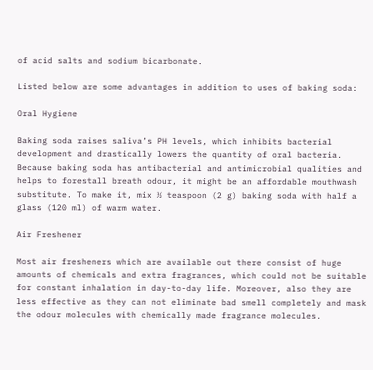of acid salts and sodium bicarbonate.

Listed below are some advantages in addition to uses of baking soda:

Oral Hygiene

Baking soda raises saliva’s PH levels, which inhibits bacterial development and drastically lowers the quantity of oral bacteria. Because baking soda has antibacterial and antimicrobial qualities and helps to forestall breath odour, it might be an affordable mouthwash substitute. To make it, mix ½ teaspoon (2 g) baking soda with half a glass (120 ml) of warm water.

Air Freshener

Most air fresheners which are available out there consist of huge amounts of chemicals and extra fragrances, which could not be suitable for constant inhalation in day-to-day life. Moreover, also they are less effective as they can not eliminate bad smell completely and mask the odour molecules with chemically made fragrance molecules.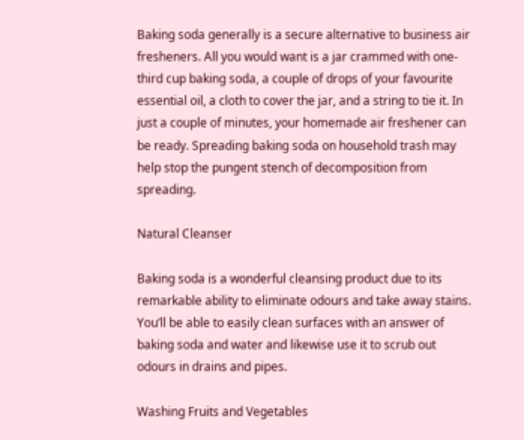Baking soda generally is a secure alternative to business air fresheners. All you would want is a jar crammed with one-third cup baking soda, a couple of drops of your favourite essential oil, a cloth to cover the jar, and a string to tie it. In just a couple of minutes, your homemade air freshener can be ready. Spreading baking soda on household trash may help stop the pungent stench of decomposition from spreading.

Natural Cleanser

Baking soda is a wonderful cleansing product due to its remarkable ability to eliminate odours and take away stains. You’ll be able to easily clean surfaces with an answer of baking soda and water and likewise use it to scrub out odours in drains and pipes.

Washing Fruits and Vegetables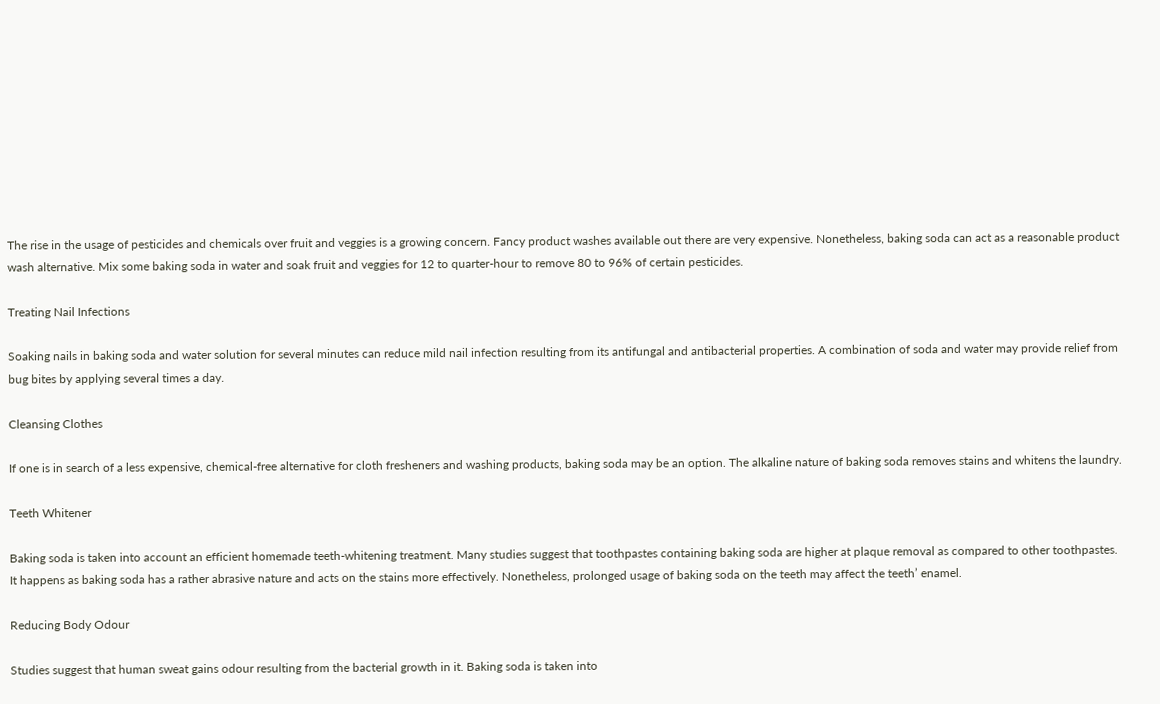The rise in the usage of pesticides and chemicals over fruit and veggies is a growing concern. Fancy product washes available out there are very expensive. Nonetheless, baking soda can act as a reasonable product wash alternative. Mix some baking soda in water and soak fruit and veggies for 12 to quarter-hour to remove 80 to 96% of certain pesticides.

Treating Nail Infections

Soaking nails in baking soda and water solution for several minutes can reduce mild nail infection resulting from its antifungal and antibacterial properties. A combination of soda and water may provide relief from bug bites by applying several times a day.

Cleansing Clothes

If one is in search of a less expensive, chemical-free alternative for cloth fresheners and washing products, baking soda may be an option. The alkaline nature of baking soda removes stains and whitens the laundry.

Teeth Whitener

Baking soda is taken into account an efficient homemade teeth-whitening treatment. Many studies suggest that toothpastes containing baking soda are higher at plaque removal as compared to other toothpastes. It happens as baking soda has a rather abrasive nature and acts on the stains more effectively. Nonetheless, prolonged usage of baking soda on the teeth may affect the teeth’ enamel.

Reducing Body Odour

Studies suggest that human sweat gains odour resulting from the bacterial growth in it. Baking soda is taken into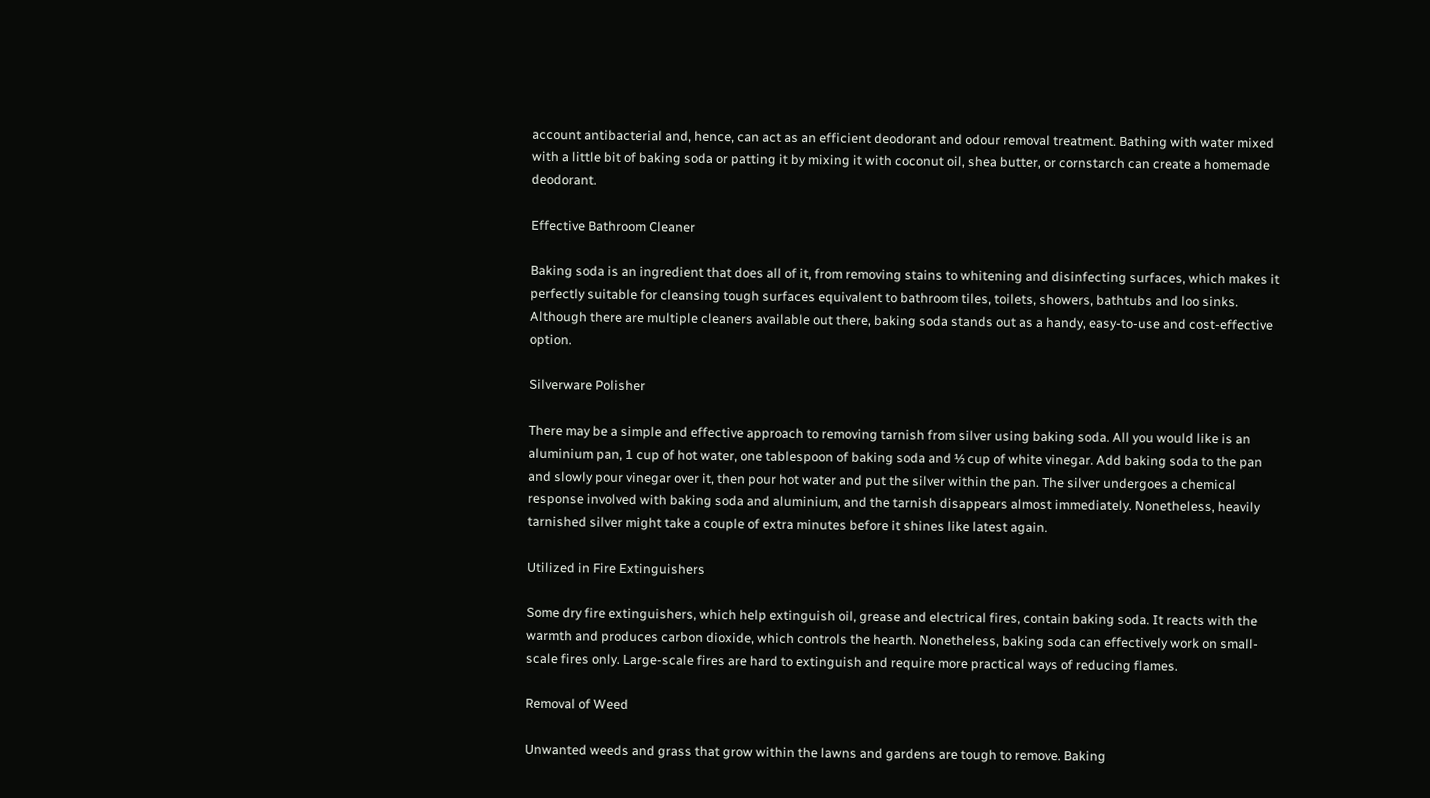account antibacterial and, hence, can act as an efficient deodorant and odour removal treatment. Bathing with water mixed with a little bit of baking soda or patting it by mixing it with coconut oil, shea butter, or cornstarch can create a homemade deodorant.

Effective Bathroom Cleaner

Baking soda is an ingredient that does all of it, from removing stains to whitening and disinfecting surfaces, which makes it perfectly suitable for cleansing tough surfaces equivalent to bathroom tiles, toilets, showers, bathtubs and loo sinks. Although there are multiple cleaners available out there, baking soda stands out as a handy, easy-to-use and cost-effective option.

Silverware Polisher

There may be a simple and effective approach to removing tarnish from silver using baking soda. All you would like is an aluminium pan, 1 cup of hot water, one tablespoon of baking soda and ½ cup of white vinegar. Add baking soda to the pan and slowly pour vinegar over it, then pour hot water and put the silver within the pan. The silver undergoes a chemical response involved with baking soda and aluminium, and the tarnish disappears almost immediately. Nonetheless, heavily tarnished silver might take a couple of extra minutes before it shines like latest again.

Utilized in Fire Extinguishers

Some dry fire extinguishers, which help extinguish oil, grease and electrical fires, contain baking soda. It reacts with the warmth and produces carbon dioxide, which controls the hearth. Nonetheless, baking soda can effectively work on small-scale fires only. Large-scale fires are hard to extinguish and require more practical ways of reducing flames.

Removal of Weed

Unwanted weeds and grass that grow within the lawns and gardens are tough to remove. Baking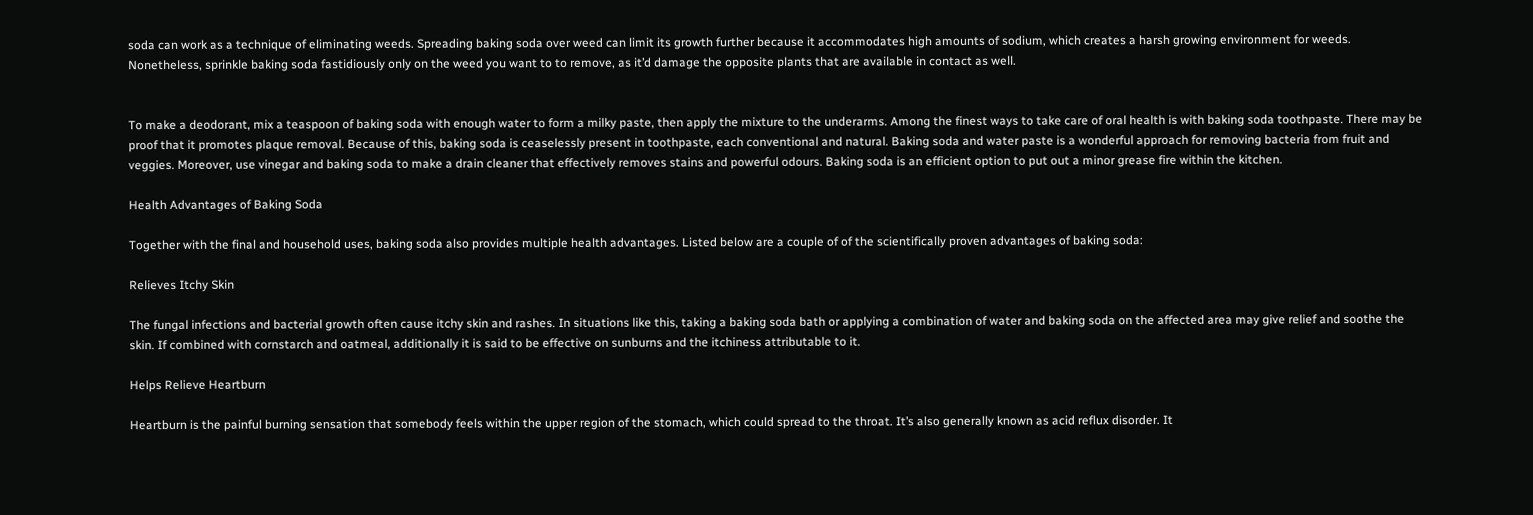soda can work as a technique of eliminating weeds. Spreading baking soda over weed can limit its growth further because it accommodates high amounts of sodium, which creates a harsh growing environment for weeds. Nonetheless, sprinkle baking soda fastidiously only on the weed you want to to remove, as it’d damage the opposite plants that are available in contact as well.


To make a deodorant, mix a teaspoon of baking soda with enough water to form a milky paste, then apply the mixture to the underarms. Among the finest ways to take care of oral health is with baking soda toothpaste. There may be proof that it promotes plaque removal. Because of this, baking soda is ceaselessly present in toothpaste, each conventional and natural. Baking soda and water paste is a wonderful approach for removing bacteria from fruit and veggies. Moreover, use vinegar and baking soda to make a drain cleaner that effectively removes stains and powerful odours. Baking soda is an efficient option to put out a minor grease fire within the kitchen.

Health Advantages of Baking Soda

Together with the final and household uses, baking soda also provides multiple health advantages. Listed below are a couple of of the scientifically proven advantages of baking soda:

Relieves Itchy Skin

The fungal infections and bacterial growth often cause itchy skin and rashes. In situations like this, taking a baking soda bath or applying a combination of water and baking soda on the affected area may give relief and soothe the skin. If combined with cornstarch and oatmeal, additionally it is said to be effective on sunburns and the itchiness attributable to it.

Helps Relieve Heartburn

Heartburn is the painful burning sensation that somebody feels within the upper region of the stomach, which could spread to the throat. It’s also generally known as acid reflux disorder. It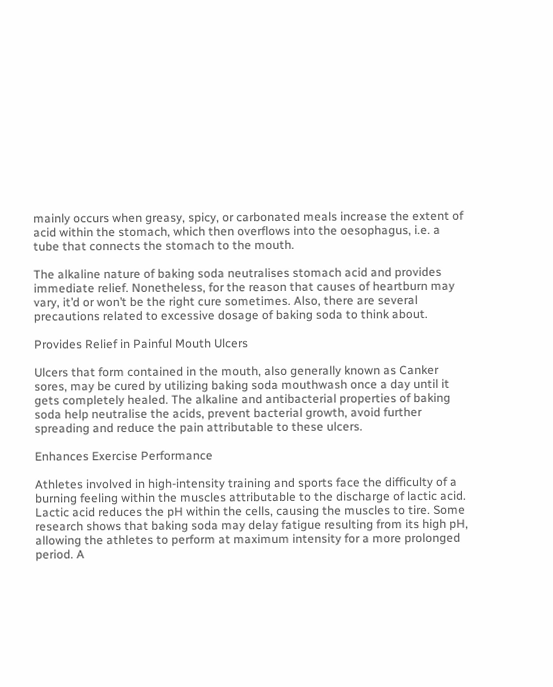mainly occurs when greasy, spicy, or carbonated meals increase the extent of acid within the stomach, which then overflows into the oesophagus, i.e. a tube that connects the stomach to the mouth.

The alkaline nature of baking soda neutralises stomach acid and provides immediate relief. Nonetheless, for the reason that causes of heartburn may vary, it’d or won’t be the right cure sometimes. Also, there are several precautions related to excessive dosage of baking soda to think about.

Provides Relief in Painful Mouth Ulcers

Ulcers that form contained in the mouth, also generally known as Canker sores, may be cured by utilizing baking soda mouthwash once a day until it gets completely healed. The alkaline and antibacterial properties of baking soda help neutralise the acids, prevent bacterial growth, avoid further spreading and reduce the pain attributable to these ulcers.

Enhances Exercise Performance

Athletes involved in high-intensity training and sports face the difficulty of a burning feeling within the muscles attributable to the discharge of lactic acid. Lactic acid reduces the pH within the cells, causing the muscles to tire. Some research shows that baking soda may delay fatigue resulting from its high pH, allowing the athletes to perform at maximum intensity for a more prolonged period. A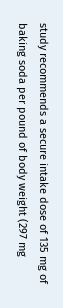study recommends a secure intake dose of 135 mg of baking soda per pound of body weight (297 mg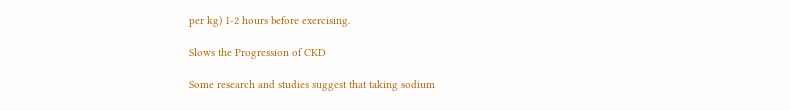per kg) 1-2 hours before exercising.

Slows the Progression of CKD

Some research and studies suggest that taking sodium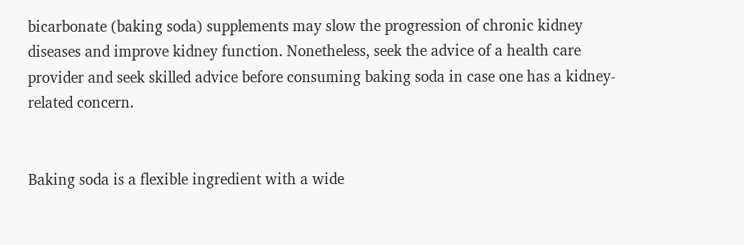bicarbonate (baking soda) supplements may slow the progression of chronic kidney diseases and improve kidney function. Nonetheless, seek the advice of a health care provider and seek skilled advice before consuming baking soda in case one has a kidney-related concern.


Baking soda is a flexible ingredient with a wide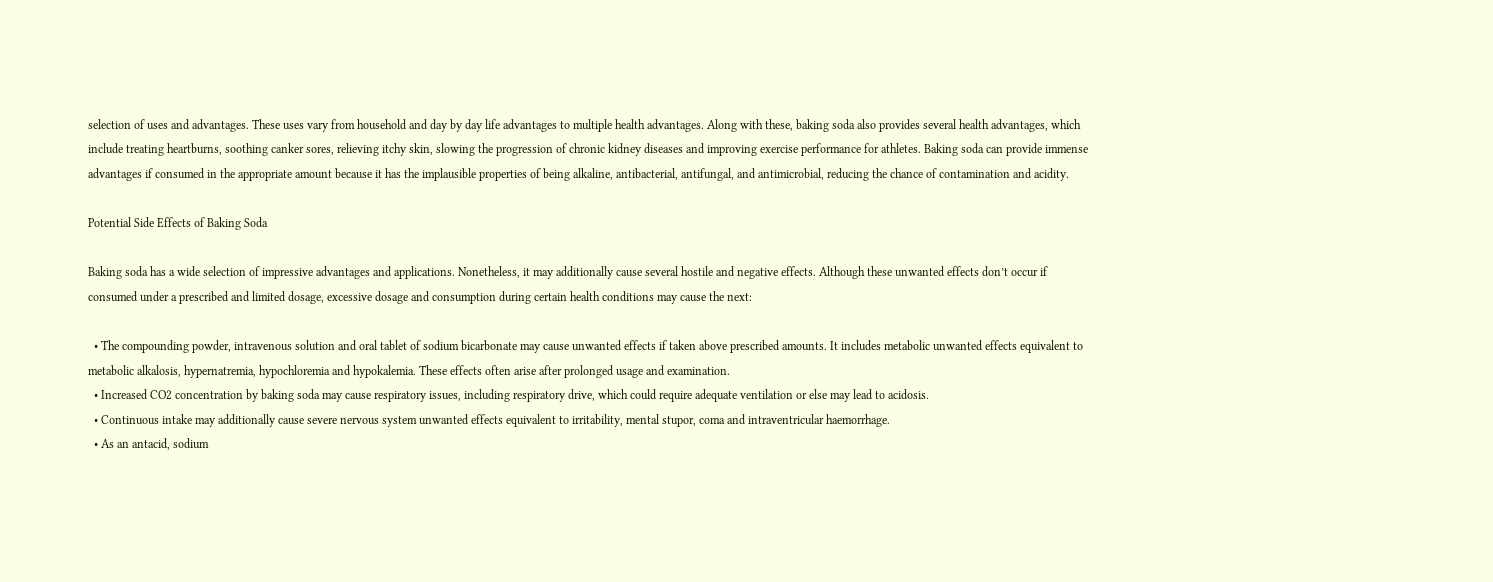selection of uses and advantages. These uses vary from household and day by day life advantages to multiple health advantages. Along with these, baking soda also provides several health advantages, which include treating heartburns, soothing canker sores, relieving itchy skin, slowing the progression of chronic kidney diseases and improving exercise performance for athletes. Baking soda can provide immense advantages if consumed in the appropriate amount because it has the implausible properties of being alkaline, antibacterial, antifungal, and antimicrobial, reducing the chance of contamination and acidity.

Potential Side Effects of Baking Soda

Baking soda has a wide selection of impressive advantages and applications. Nonetheless, it may additionally cause several hostile and negative effects. Although these unwanted effects don’t occur if consumed under a prescribed and limited dosage, excessive dosage and consumption during certain health conditions may cause the next:

  • The compounding powder, intravenous solution and oral tablet of sodium bicarbonate may cause unwanted effects if taken above prescribed amounts. It includes metabolic unwanted effects equivalent to metabolic alkalosis, hypernatremia, hypochloremia and hypokalemia. These effects often arise after prolonged usage and examination.
  • Increased CO2 concentration by baking soda may cause respiratory issues, including respiratory drive, which could require adequate ventilation or else may lead to acidosis.
  • Continuous intake may additionally cause severe nervous system unwanted effects equivalent to irritability, mental stupor, coma and intraventricular haemorrhage.
  • As an antacid, sodium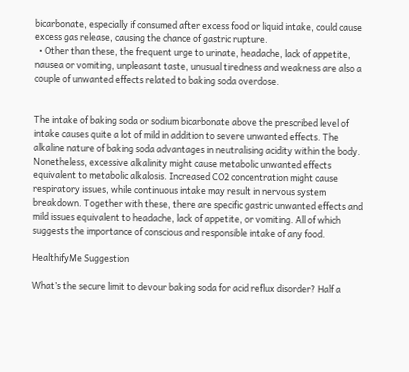bicarbonate, especially if consumed after excess food or liquid intake, could cause excess gas release, causing the chance of gastric rupture.
  • Other than these, the frequent urge to urinate, headache, lack of appetite, nausea or vomiting, unpleasant taste, unusual tiredness and weakness are also a couple of unwanted effects related to baking soda overdose.


The intake of baking soda or sodium bicarbonate above the prescribed level of intake causes quite a lot of mild in addition to severe unwanted effects. The alkaline nature of baking soda advantages in neutralising acidity within the body. Nonetheless, excessive alkalinity might cause metabolic unwanted effects equivalent to metabolic alkalosis. Increased CO2 concentration might cause respiratory issues, while continuous intake may result in nervous system breakdown. Together with these, there are specific gastric unwanted effects and mild issues equivalent to headache, lack of appetite, or vomiting. All of which suggests the importance of conscious and responsible intake of any food.

HealthifyMe Suggestion

What’s the secure limit to devour baking soda for acid reflux disorder? Half a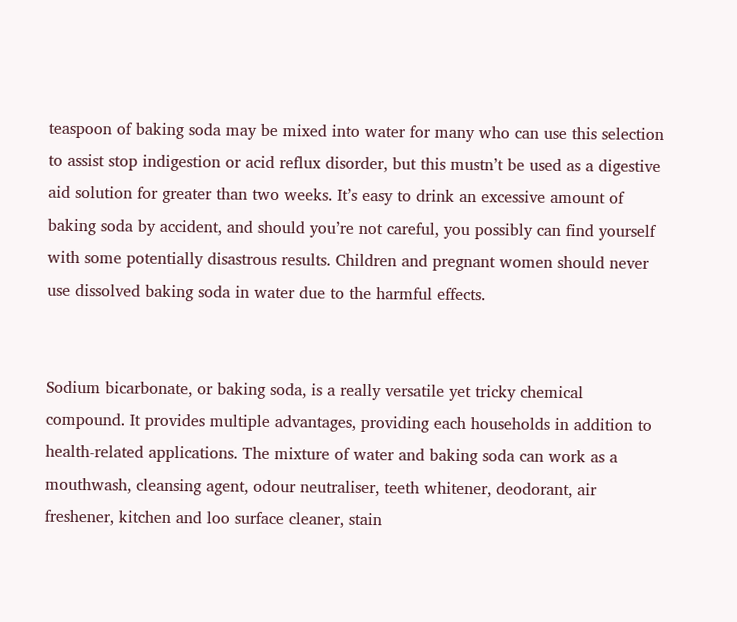teaspoon of baking soda may be mixed into water for many who can use this selection to assist stop indigestion or acid reflux disorder, but this mustn’t be used as a digestive aid solution for greater than two weeks. It’s easy to drink an excessive amount of baking soda by accident, and should you’re not careful, you possibly can find yourself with some potentially disastrous results. Children and pregnant women should never use dissolved baking soda in water due to the harmful effects.


Sodium bicarbonate, or baking soda, is a really versatile yet tricky chemical compound. It provides multiple advantages, providing each households in addition to health-related applications. The mixture of water and baking soda can work as a mouthwash, cleansing agent, odour neutraliser, teeth whitener, deodorant, air freshener, kitchen and loo surface cleaner, stain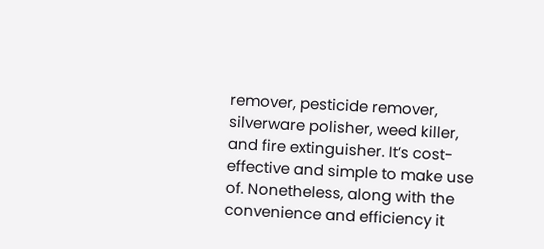remover, pesticide remover, silverware polisher, weed killer, and fire extinguisher. It’s cost-effective and simple to make use of. Nonetheless, along with the convenience and efficiency it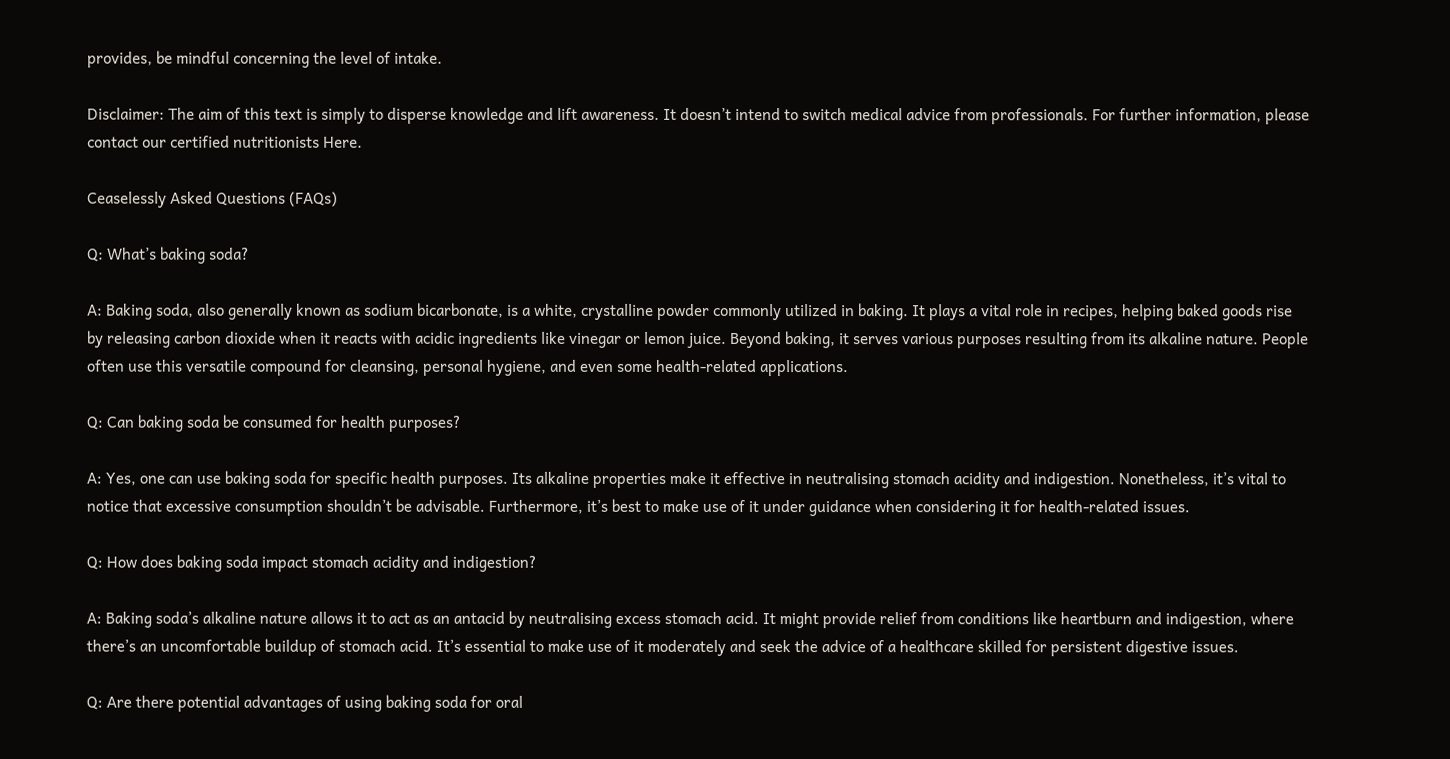provides, be mindful concerning the level of intake.

Disclaimer: The aim of this text is simply to disperse knowledge and lift awareness. It doesn’t intend to switch medical advice from professionals. For further information, please contact our certified nutritionists Here.

Ceaselessly Asked Questions (FAQs)

Q: What’s baking soda?

A: Baking soda, also generally known as sodium bicarbonate, is a white, crystalline powder commonly utilized in baking. It plays a vital role in recipes, helping baked goods rise by releasing carbon dioxide when it reacts with acidic ingredients like vinegar or lemon juice. Beyond baking, it serves various purposes resulting from its alkaline nature. People often use this versatile compound for cleansing, personal hygiene, and even some health-related applications.

Q: Can baking soda be consumed for health purposes?

A: Yes, one can use baking soda for specific health purposes. Its alkaline properties make it effective in neutralising stomach acidity and indigestion. Nonetheless, it’s vital to notice that excessive consumption shouldn’t be advisable. Furthermore, it’s best to make use of it under guidance when considering it for health-related issues.

Q: How does baking soda impact stomach acidity and indigestion?

A: Baking soda’s alkaline nature allows it to act as an antacid by neutralising excess stomach acid. It might provide relief from conditions like heartburn and indigestion, where there’s an uncomfortable buildup of stomach acid. It’s essential to make use of it moderately and seek the advice of a healthcare skilled for persistent digestive issues.

Q: Are there potential advantages of using baking soda for oral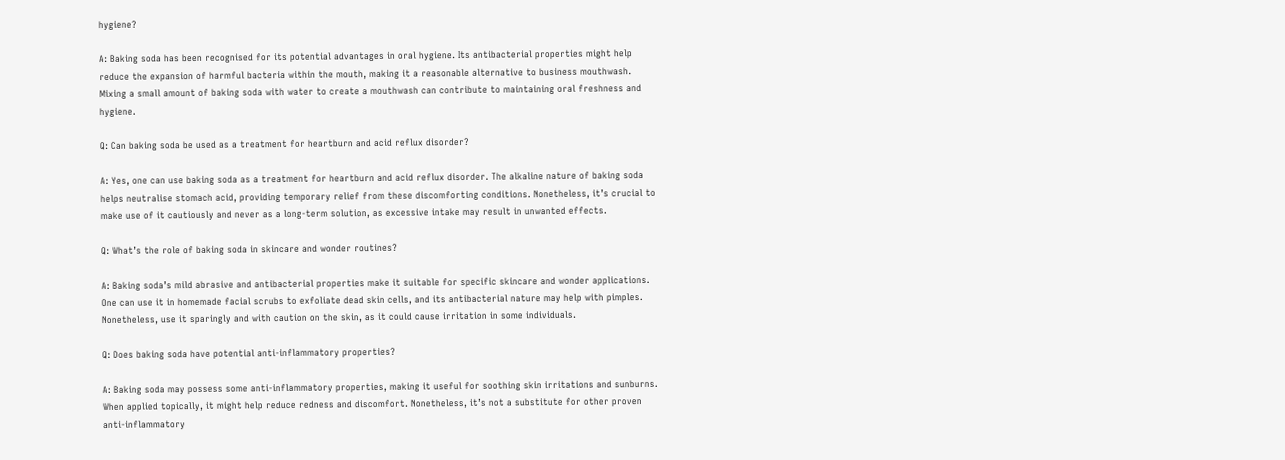hygiene?

A: Baking soda has been recognised for its potential advantages in oral hygiene. Its antibacterial properties might help reduce the expansion of harmful bacteria within the mouth, making it a reasonable alternative to business mouthwash. Mixing a small amount of baking soda with water to create a mouthwash can contribute to maintaining oral freshness and hygiene.

Q: Can baking soda be used as a treatment for heartburn and acid reflux disorder?

A: Yes, one can use baking soda as a treatment for heartburn and acid reflux disorder. The alkaline nature of baking soda helps neutralise stomach acid, providing temporary relief from these discomforting conditions. Nonetheless, it’s crucial to make use of it cautiously and never as a long-term solution, as excessive intake may result in unwanted effects.

Q: What’s the role of baking soda in skincare and wonder routines?

A: Baking soda’s mild abrasive and antibacterial properties make it suitable for specific skincare and wonder applications. One can use it in homemade facial scrubs to exfoliate dead skin cells, and its antibacterial nature may help with pimples. Nonetheless, use it sparingly and with caution on the skin, as it could cause irritation in some individuals.

Q: Does baking soda have potential anti-inflammatory properties?

A: Baking soda may possess some anti-inflammatory properties, making it useful for soothing skin irritations and sunburns. When applied topically, it might help reduce redness and discomfort. Nonetheless, it’s not a substitute for other proven anti-inflammatory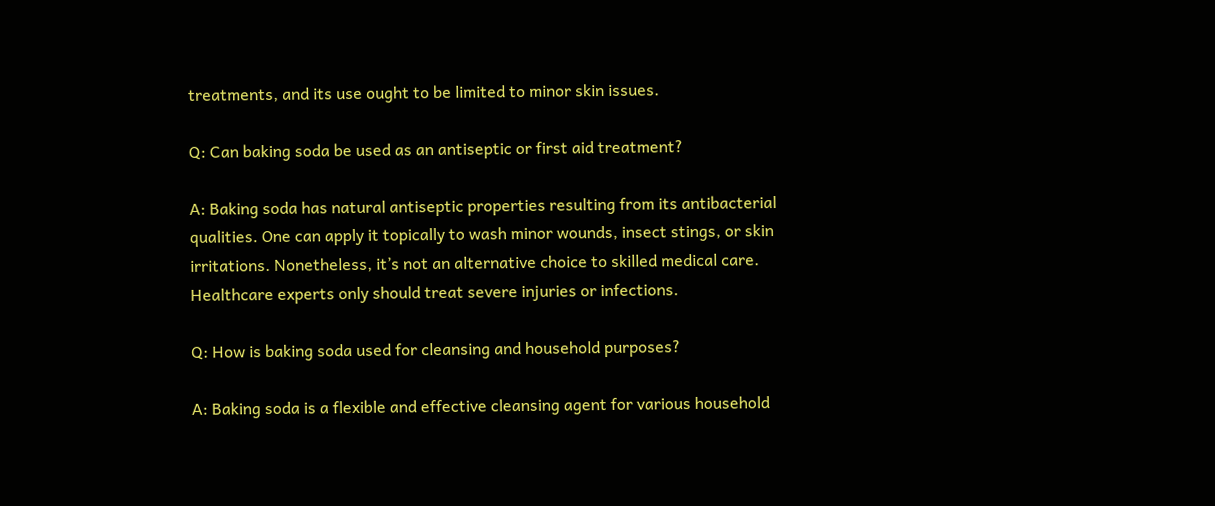treatments, and its use ought to be limited to minor skin issues.

Q: Can baking soda be used as an antiseptic or first aid treatment?

A: Baking soda has natural antiseptic properties resulting from its antibacterial qualities. One can apply it topically to wash minor wounds, insect stings, or skin irritations. Nonetheless, it’s not an alternative choice to skilled medical care. Healthcare experts only should treat severe injuries or infections.

Q: How is baking soda used for cleansing and household purposes?

A: Baking soda is a flexible and effective cleansing agent for various household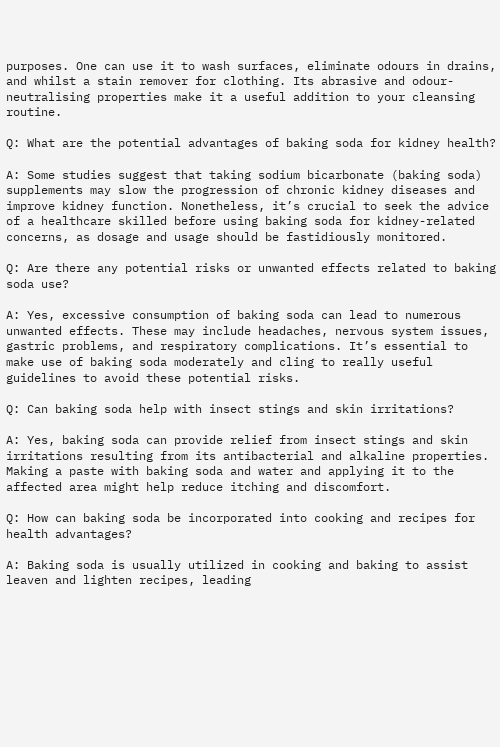purposes. One can use it to wash surfaces, eliminate odours in drains, and whilst a stain remover for clothing. Its abrasive and odour-neutralising properties make it a useful addition to your cleansing routine.

Q: What are the potential advantages of baking soda for kidney health?

A: Some studies suggest that taking sodium bicarbonate (baking soda) supplements may slow the progression of chronic kidney diseases and improve kidney function. Nonetheless, it’s crucial to seek the advice of a healthcare skilled before using baking soda for kidney-related concerns, as dosage and usage should be fastidiously monitored.

Q: Are there any potential risks or unwanted effects related to baking soda use?

A: Yes, excessive consumption of baking soda can lead to numerous unwanted effects. These may include headaches, nervous system issues, gastric problems, and respiratory complications. It’s essential to make use of baking soda moderately and cling to really useful guidelines to avoid these potential risks.

Q: Can baking soda help with insect stings and skin irritations?

A: Yes, baking soda can provide relief from insect stings and skin irritations resulting from its antibacterial and alkaline properties. Making a paste with baking soda and water and applying it to the affected area might help reduce itching and discomfort.

Q: How can baking soda be incorporated into cooking and recipes for health advantages?

A: Baking soda is usually utilized in cooking and baking to assist leaven and lighten recipes, leading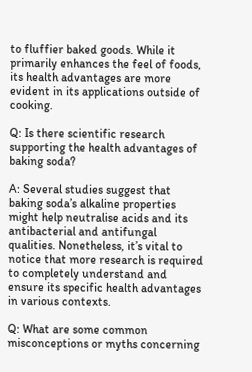to fluffier baked goods. While it primarily enhances the feel of foods, its health advantages are more evident in its applications outside of cooking.

Q: Is there scientific research supporting the health advantages of baking soda?

A: Several studies suggest that baking soda’s alkaline properties might help neutralise acids and its antibacterial and antifungal qualities. Nonetheless, it’s vital to notice that more research is required to completely understand and ensure its specific health advantages in various contexts.

Q: What are some common misconceptions or myths concerning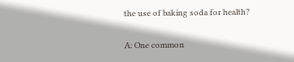the use of baking soda for health?

A: One common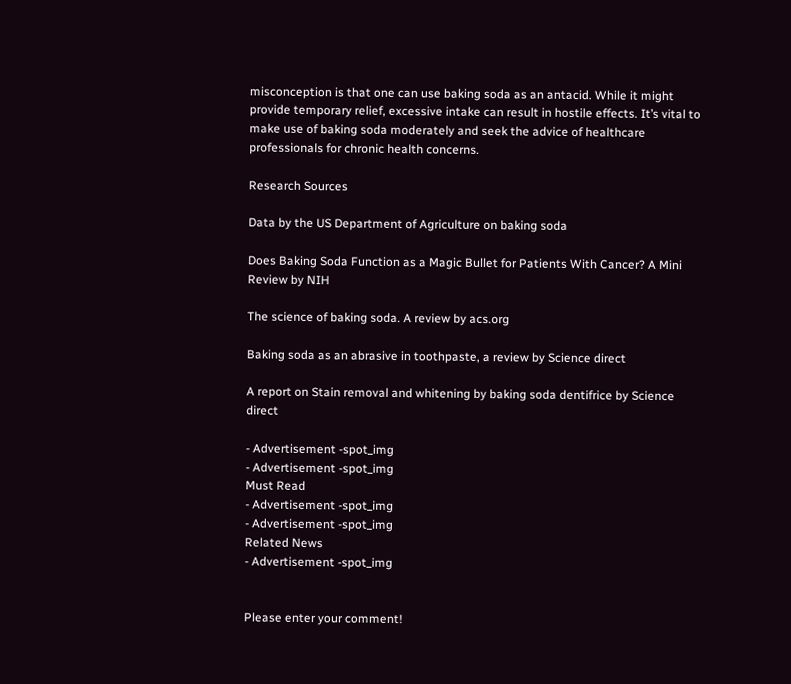misconception is that one can use baking soda as an antacid. While it might provide temporary relief, excessive intake can result in hostile effects. It’s vital to make use of baking soda moderately and seek the advice of healthcare professionals for chronic health concerns.

Research Sources

Data by the US Department of Agriculture on baking soda

Does Baking Soda Function as a Magic Bullet for Patients With Cancer? A Mini Review by NIH

The science of baking soda. A review by acs.org

Baking soda as an abrasive in toothpaste, a review by Science direct

A report on Stain removal and whitening by baking soda dentifrice by Science direct

- Advertisement -spot_img
- Advertisement -spot_img
Must Read
- Advertisement -spot_img
- Advertisement -spot_img
Related News
- Advertisement -spot_img


Please enter your comment!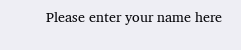Please enter your name here